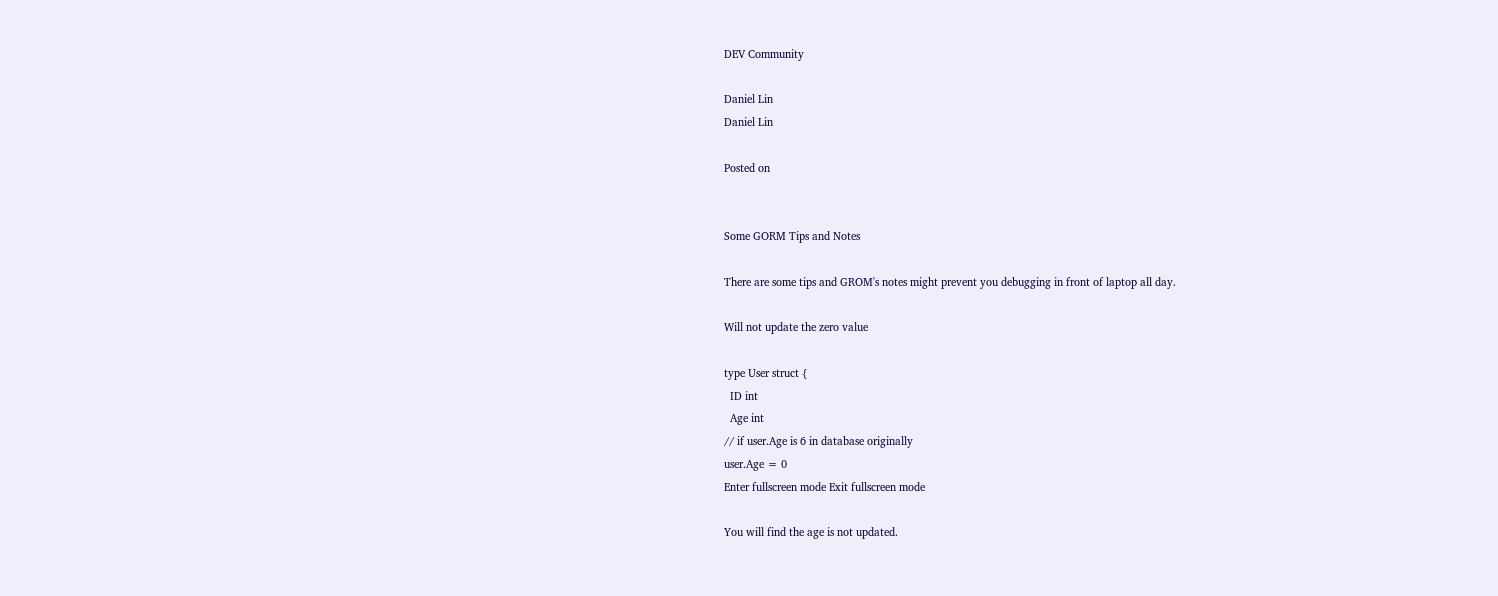DEV Community

Daniel Lin
Daniel Lin

Posted on


Some GORM Tips and Notes

There are some tips and GROM's notes might prevent you debugging in front of laptop all day.

Will not update the zero value

type User struct {
  ID int
  Age int
// if user.Age is 6 in database originally
user.Age = 0
Enter fullscreen mode Exit fullscreen mode

You will find the age is not updated.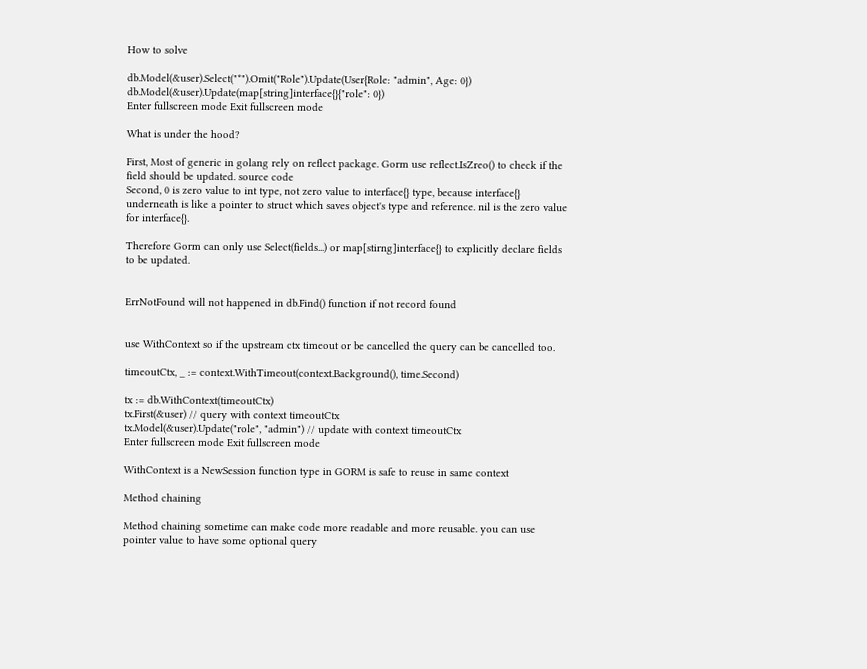How to solve

db.Model(&user).Select("*").Omit("Role").Update(User{Role: "admin", Age: 0})
db.Model(&user).Update(map[string]interface{}{"role": 0})
Enter fullscreen mode Exit fullscreen mode

What is under the hood?

First, Most of generic in golang rely on reflect package. Gorm use reflect.IsZreo() to check if the field should be updated. source code
Second, 0 is zero value to int type, not zero value to interface{} type, because interface{} underneath is like a pointer to struct which saves object's type and reference. nil is the zero value for interface{}.

Therefore Gorm can only use Select(fields...) or map[stirng]interface{} to explicitly declare fields to be updated.


ErrNotFound will not happened in db.Find() function if not record found


use WithContext so if the upstream ctx timeout or be cancelled the query can be cancelled too.

timeoutCtx, _ := context.WithTimeout(context.Background(), time.Second)

tx := db.WithContext(timeoutCtx)
tx.First(&user) // query with context timeoutCtx
tx.Model(&user).Update("role", "admin") // update with context timeoutCtx
Enter fullscreen mode Exit fullscreen mode

WithContext is a NewSession function type in GORM is safe to reuse in same context

Method chaining

Method chaining sometime can make code more readable and more reusable. you can use pointer value to have some optional query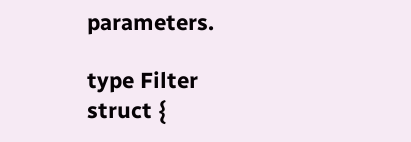parameters.

type Filter struct {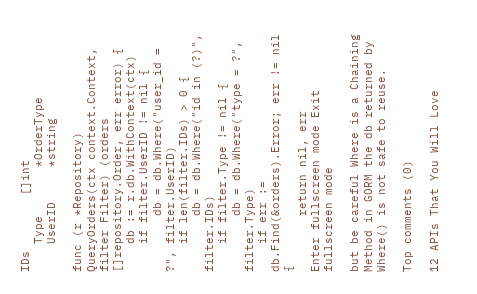IDs        []int
    Type       *OrderType
    UserID     *string

func (r *Repository) QueryOrders(ctx context.Context, filter Filter) (orders []repository.Order, err error) {
    db := r.db.WithContext(ctx)
    if filter.UserID != nil {
        db = db.Where("user_id = ?", filter.UserID)
    if len(filter.IDs) > 0 {
        db = db.Where("id in (?)", filter.IDs)
    if filter.Type != nil {
        db = db.Where("type = ?", filter.Type)
    if err := db.Find(&orders).Error; err != nil {
        return nil, err
Enter fullscreen mode Exit fullscreen mode

but be careful Where is a Chaining Method in GORM the db returned by Where() is not safe to reuse.

Top comments (0)

12 APIs That You Will Love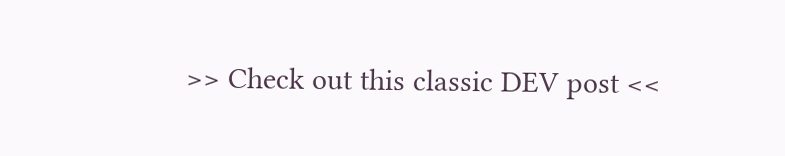>> Check out this classic DEV post <<